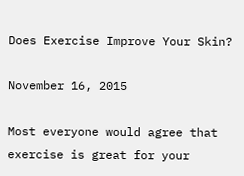Does Exercise Improve Your Skin?

November 16, 2015

Most everyone would agree that exercise is great for your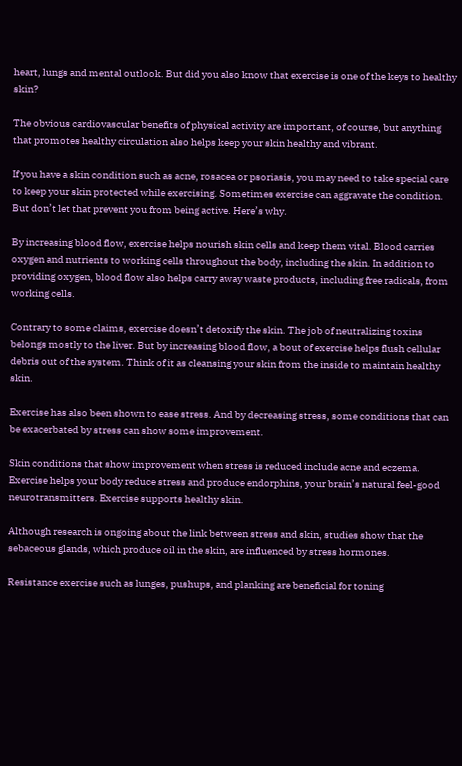heart, lungs and mental outlook. But did you also know that exercise is one of the keys to healthy skin?

The obvious cardiovascular benefits of physical activity are important, of course, but anything that promotes healthy circulation also helps keep your skin healthy and vibrant.

If you have a skin condition such as acne, rosacea or psoriasis, you may need to take special care to keep your skin protected while exercising. Sometimes exercise can aggravate the condition. But don’t let that prevent you from being active. Here’s why.

By increasing blood flow, exercise helps nourish skin cells and keep them vital. Blood carries oxygen and nutrients to working cells throughout the body, including the skin. In addition to providing oxygen, blood flow also helps carry away waste products, including free radicals, from working cells.

Contrary to some claims, exercise doesn’t detoxify the skin. The job of neutralizing toxins belongs mostly to the liver. But by increasing blood flow, a bout of exercise helps flush cellular debris out of the system. Think of it as cleansing your skin from the inside to maintain healthy skin.

Exercise has also been shown to ease stress. And by decreasing stress, some conditions that can be exacerbated by stress can show some improvement.

Skin conditions that show improvement when stress is reduced include acne and eczema. Exercise helps your body reduce stress and produce endorphins, your brain’s natural feel-good neurotransmitters. Exercise supports healthy skin.

Although research is ongoing about the link between stress and skin, studies show that the sebaceous glands, which produce oil in the skin, are influenced by stress hormones.

Resistance exercise such as lunges, pushups, and planking are beneficial for toning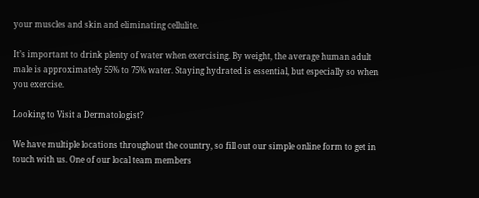your muscles and skin and eliminating cellulite.

It’s important to drink plenty of water when exercising. By weight, the average human adult male is approximately 55% to 75% water. Staying hydrated is essential, but especially so when you exercise.

Looking to Visit a Dermatologist?

We have multiple locations throughout the country, so fill out our simple online form to get in touch with us. One of our local team members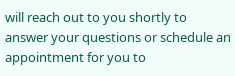will reach out to you shortly to answer your questions or schedule an appointment for you to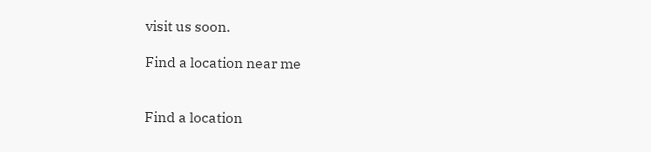visit us soon.

Find a location near me


Find a location